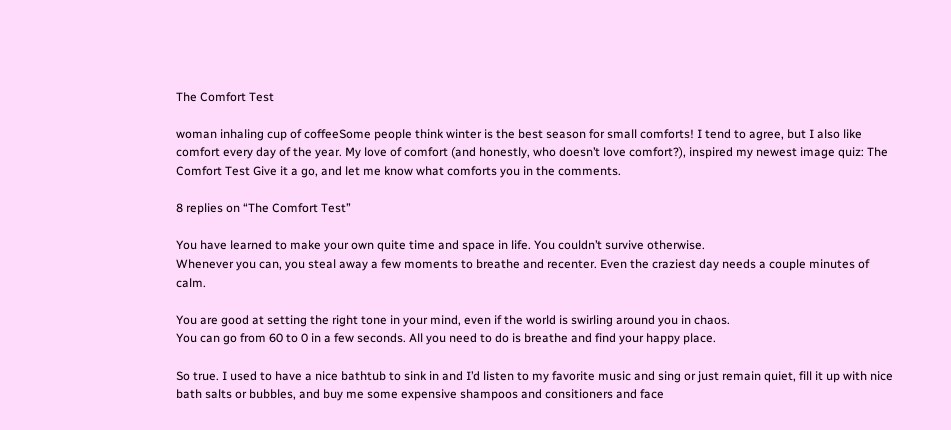The Comfort Test

woman inhaling cup of coffeeSome people think winter is the best season for small comforts! I tend to agree, but I also like comfort every day of the year. My love of comfort (and honestly, who doesn’t love comfort?), inspired my newest image quiz: The Comfort Test Give it a go, and let me know what comforts you in the comments.

8 replies on “The Comfort Test”

You have learned to make your own quite time and space in life. You couldn’t survive otherwise.
Whenever you can, you steal away a few moments to breathe and recenter. Even the craziest day needs a couple minutes of calm.

You are good at setting the right tone in your mind, even if the world is swirling around you in chaos.
You can go from 60 to 0 in a few seconds. All you need to do is breathe and find your happy place.

So true. I used to have a nice bathtub to sink in and I’d listen to my favorite music and sing or just remain quiet, fill it up with nice bath salts or bubbles, and buy me some expensive shampoos and consitioners and face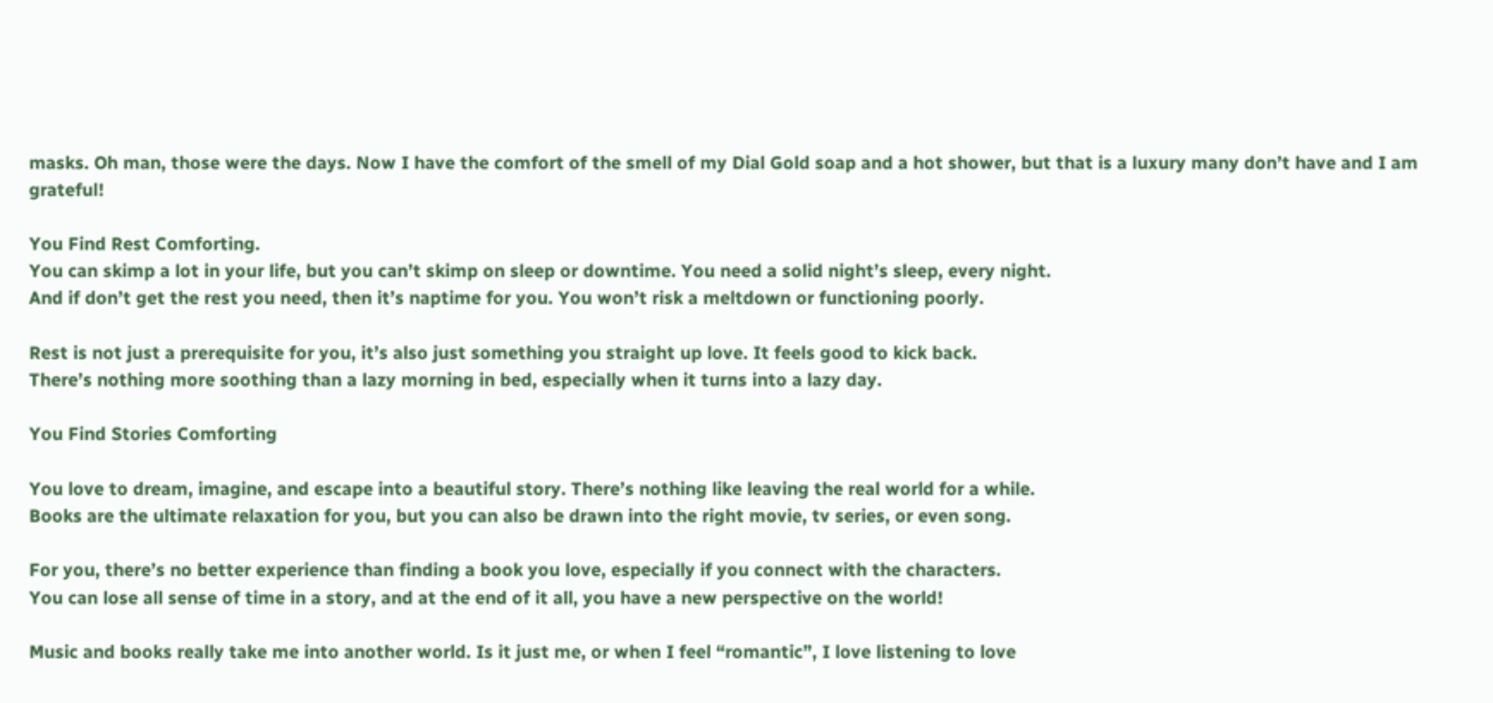masks. Oh man, those were the days. Now I have the comfort of the smell of my Dial Gold soap and a hot shower, but that is a luxury many don’t have and I am grateful!

You Find Rest Comforting.
You can skimp a lot in your life, but you can’t skimp on sleep or downtime. You need a solid night’s sleep, every night.
And if don’t get the rest you need, then it’s naptime for you. You won’t risk a meltdown or functioning poorly.

Rest is not just a prerequisite for you, it’s also just something you straight up love. It feels good to kick back.
There’s nothing more soothing than a lazy morning in bed, especially when it turns into a lazy day.

You Find Stories Comforting

You love to dream, imagine, and escape into a beautiful story. There’s nothing like leaving the real world for a while.
Books are the ultimate relaxation for you, but you can also be drawn into the right movie, tv series, or even song.

For you, there’s no better experience than finding a book you love, especially if you connect with the characters.
You can lose all sense of time in a story, and at the end of it all, you have a new perspective on the world!

Music and books really take me into another world. Is it just me, or when I feel “romantic”, I love listening to love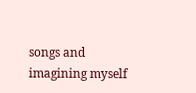songs and imagining myself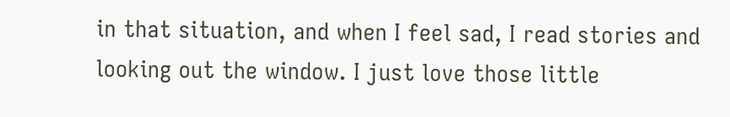in that situation, and when I feel sad, I read stories and looking out the window. I just love those little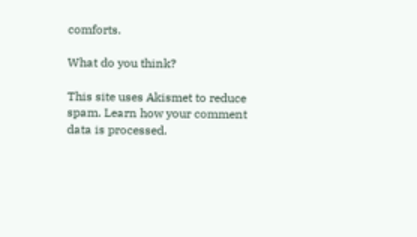comforts.

What do you think?

This site uses Akismet to reduce spam. Learn how your comment data is processed.